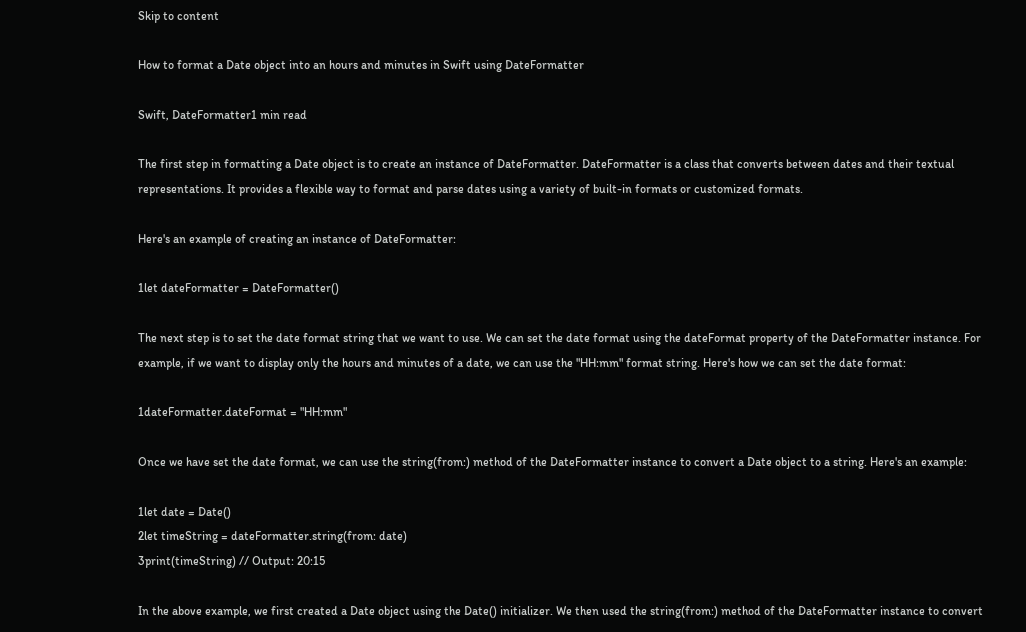Skip to content

How to format a Date object into an hours and minutes in Swift using DateFormatter

Swift, DateFormatter1 min read

The first step in formatting a Date object is to create an instance of DateFormatter. DateFormatter is a class that converts between dates and their textual representations. It provides a flexible way to format and parse dates using a variety of built-in formats or customized formats.

Here's an example of creating an instance of DateFormatter:

1let dateFormatter = DateFormatter()

The next step is to set the date format string that we want to use. We can set the date format using the dateFormat property of the DateFormatter instance. For example, if we want to display only the hours and minutes of a date, we can use the "HH:mm" format string. Here's how we can set the date format:

1dateFormatter.dateFormat = "HH:mm"

Once we have set the date format, we can use the string(from:) method of the DateFormatter instance to convert a Date object to a string. Here's an example:

1let date = Date()
2let timeString = dateFormatter.string(from: date)
3print(timeString) // Output: 20:15

In the above example, we first created a Date object using the Date() initializer. We then used the string(from:) method of the DateFormatter instance to convert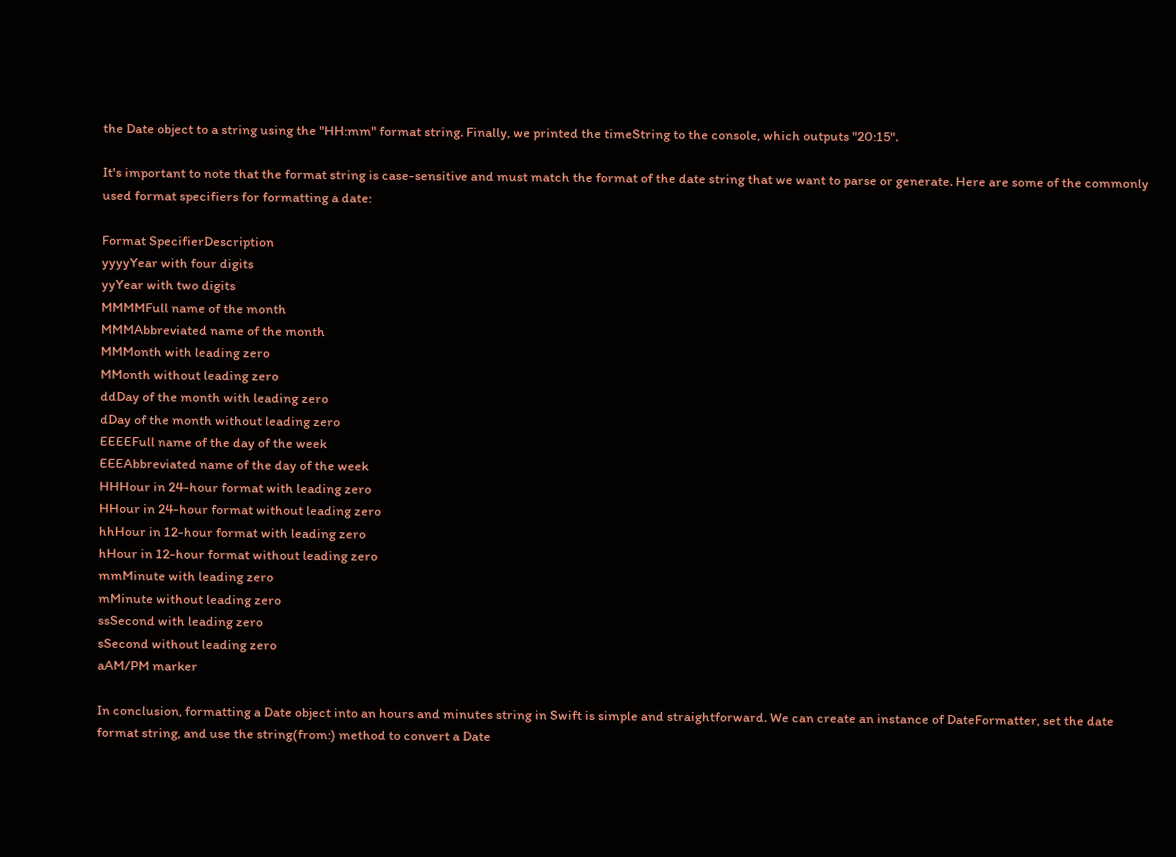the Date object to a string using the "HH:mm" format string. Finally, we printed the timeString to the console, which outputs "20:15".

It's important to note that the format string is case-sensitive and must match the format of the date string that we want to parse or generate. Here are some of the commonly used format specifiers for formatting a date:

Format SpecifierDescription
yyyyYear with four digits
yyYear with two digits
MMMMFull name of the month
MMMAbbreviated name of the month
MMMonth with leading zero
MMonth without leading zero
ddDay of the month with leading zero
dDay of the month without leading zero
EEEEFull name of the day of the week
EEEAbbreviated name of the day of the week
HHHour in 24-hour format with leading zero
HHour in 24-hour format without leading zero
hhHour in 12-hour format with leading zero
hHour in 12-hour format without leading zero
mmMinute with leading zero
mMinute without leading zero
ssSecond with leading zero
sSecond without leading zero
aAM/PM marker

In conclusion, formatting a Date object into an hours and minutes string in Swift is simple and straightforward. We can create an instance of DateFormatter, set the date format string, and use the string(from:) method to convert a Date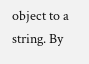object to a string. By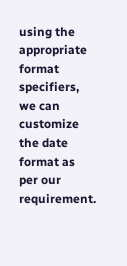using the appropriate format specifiers, we can customize the date format as per our requirement.